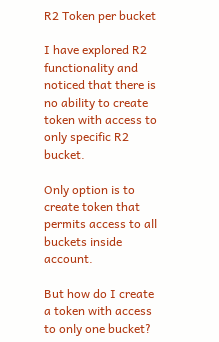R2 Token per bucket

I have explored R2 functionality and noticed that there is no ability to create token with access to only specific R2 bucket.

Only option is to create token that permits access to all buckets inside account.

But how do I create a token with access to only one bucket?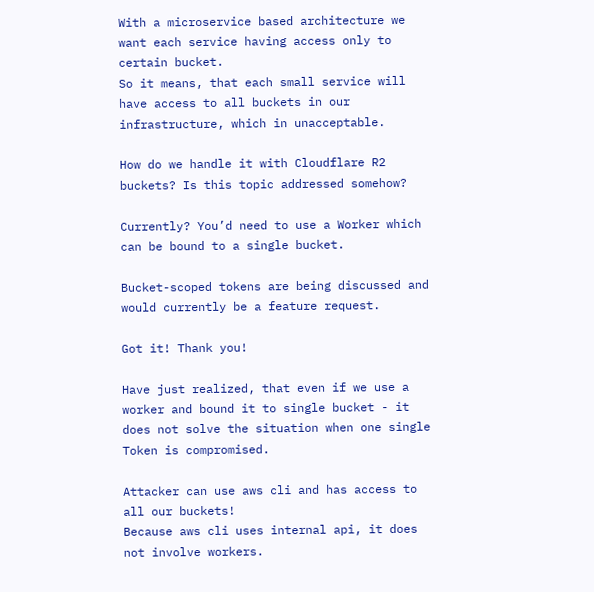With a microservice based architecture we want each service having access only to certain bucket.
So it means, that each small service will have access to all buckets in our infrastructure, which in unacceptable.

How do we handle it with Cloudflare R2 buckets? Is this topic addressed somehow?

Currently? You’d need to use a Worker which can be bound to a single bucket.

Bucket-scoped tokens are being discussed and would currently be a feature request.

Got it! Thank you!

Have just realized, that even if we use a worker and bound it to single bucket - it does not solve the situation when one single Token is compromised.

Attacker can use aws cli and has access to all our buckets!
Because aws cli uses internal api, it does not involve workers.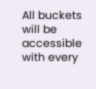All buckets will be accessible with every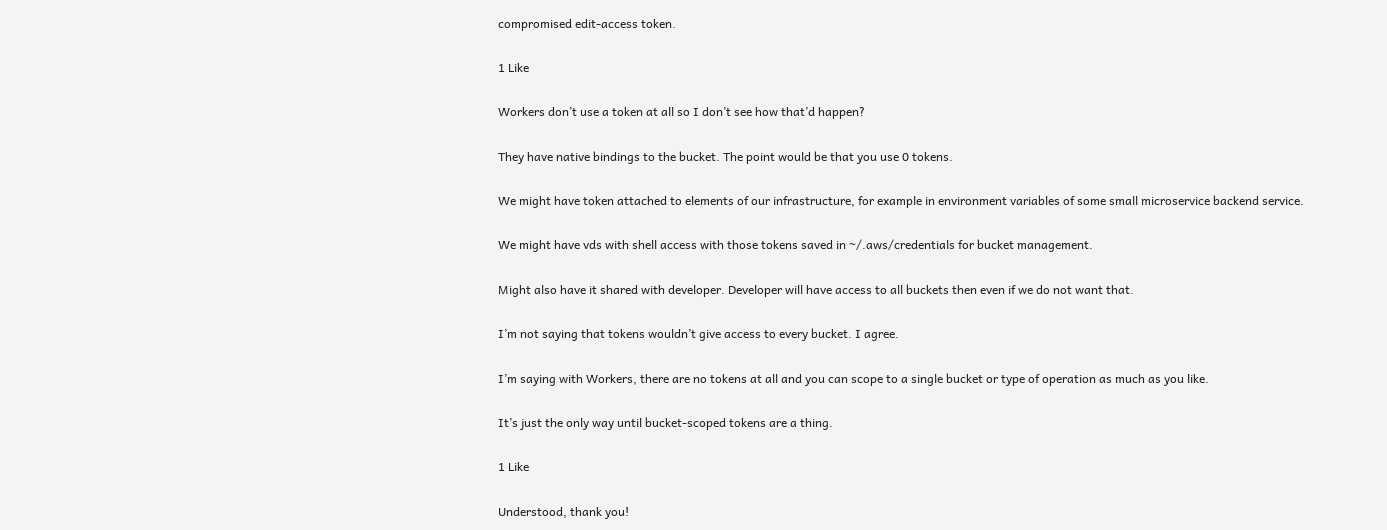compromised edit-access token.

1 Like

Workers don’t use a token at all so I don’t see how that’d happen?

They have native bindings to the bucket. The point would be that you use 0 tokens.

We might have token attached to elements of our infrastructure, for example in environment variables of some small microservice backend service.

We might have vds with shell access with those tokens saved in ~/.aws/credentials for bucket management.

Might also have it shared with developer. Developer will have access to all buckets then even if we do not want that.

I’m not saying that tokens wouldn’t give access to every bucket. I agree.

I’m saying with Workers, there are no tokens at all and you can scope to a single bucket or type of operation as much as you like.

It’s just the only way until bucket-scoped tokens are a thing.

1 Like

Understood, thank you!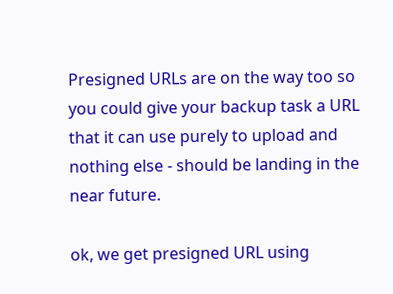Presigned URLs are on the way too so you could give your backup task a URL that it can use purely to upload and nothing else - should be landing in the near future.

ok, we get presigned URL using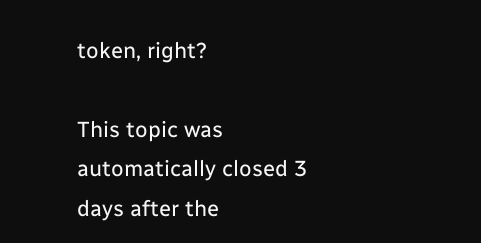token, right?

This topic was automatically closed 3 days after the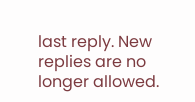last reply. New replies are no longer allowed.